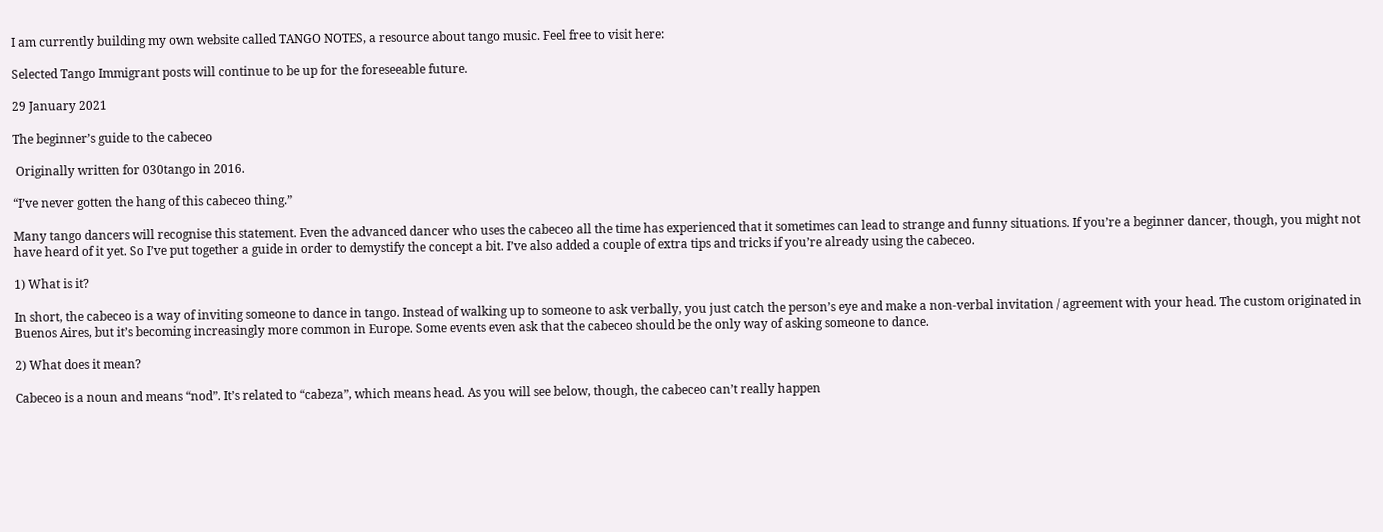I am currently building my own website called TANGO NOTES, a resource about tango music. Feel free to visit here:

Selected Tango Immigrant posts will continue to be up for the foreseeable future.

29 January 2021

The beginner’s guide to the cabeceo

 Originally written for 030tango in 2016.

“I’ve never gotten the hang of this cabeceo thing.”

Many tango dancers will recognise this statement. Even the advanced dancer who uses the cabeceo all the time has experienced that it sometimes can lead to strange and funny situations. If you’re a beginner dancer, though, you might not have heard of it yet. So I’ve put together a guide in order to demystify the concept a bit. I’ve also added a couple of extra tips and tricks if you’re already using the cabeceo.

1) What is it?

In short, the cabeceo is a way of inviting someone to dance in tango. Instead of walking up to someone to ask verbally, you just catch the person’s eye and make a non-verbal invitation / agreement with your head. The custom originated in Buenos Aires, but it’s becoming increasingly more common in Europe. Some events even ask that the cabeceo should be the only way of asking someone to dance.

2) What does it mean?

Cabeceo is a noun and means “nod”. It’s related to “cabeza”, which means head. As you will see below, though, the cabeceo can’t really happen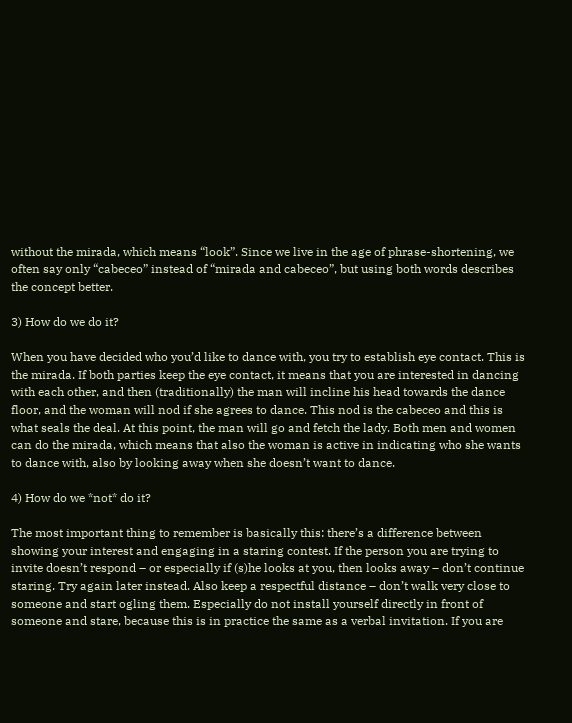without the mirada, which means “look”. Since we live in the age of phrase-shortening, we often say only “cabeceo” instead of “mirada and cabeceo”, but using both words describes the concept better.

3) How do we do it?

When you have decided who you’d like to dance with, you try to establish eye contact. This is the mirada. If both parties keep the eye contact, it means that you are interested in dancing with each other, and then (traditionally) the man will incline his head towards the dance floor, and the woman will nod if she agrees to dance. This nod is the cabeceo and this is what seals the deal. At this point, the man will go and fetch the lady. Both men and women can do the mirada, which means that also the woman is active in indicating who she wants to dance with, also by looking away when she doesn’t want to dance.

4) How do we *not* do it?

The most important thing to remember is basically this: there’s a difference between showing your interest and engaging in a staring contest. If the person you are trying to invite doesn’t respond – or especially if (s)he looks at you, then looks away – don’t continue staring. Try again later instead. Also keep a respectful distance – don’t walk very close to someone and start ogling them. Especially do not install yourself directly in front of someone and stare, because this is in practice the same as a verbal invitation. If you are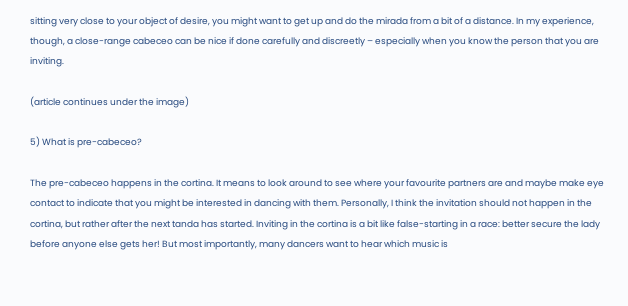sitting very close to your object of desire, you might want to get up and do the mirada from a bit of a distance. In my experience, though, a close-range cabeceo can be nice if done carefully and discreetly – especially when you know the person that you are inviting.

(article continues under the image)

5) What is pre-cabeceo?

The pre-cabeceo happens in the cortina. It means to look around to see where your favourite partners are and maybe make eye contact to indicate that you might be interested in dancing with them. Personally, I think the invitation should not happen in the cortina, but rather after the next tanda has started. Inviting in the cortina is a bit like false-starting in a race: better secure the lady before anyone else gets her! But most importantly, many dancers want to hear which music is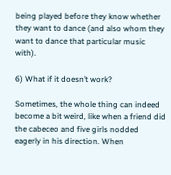being played before they know whether they want to dance (and also whom they want to dance that particular music with).

6) What if it doesn’t work?

Sometimes, the whole thing can indeed become a bit weird, like when a friend did the cabeceo and five girls nodded eagerly in his direction. When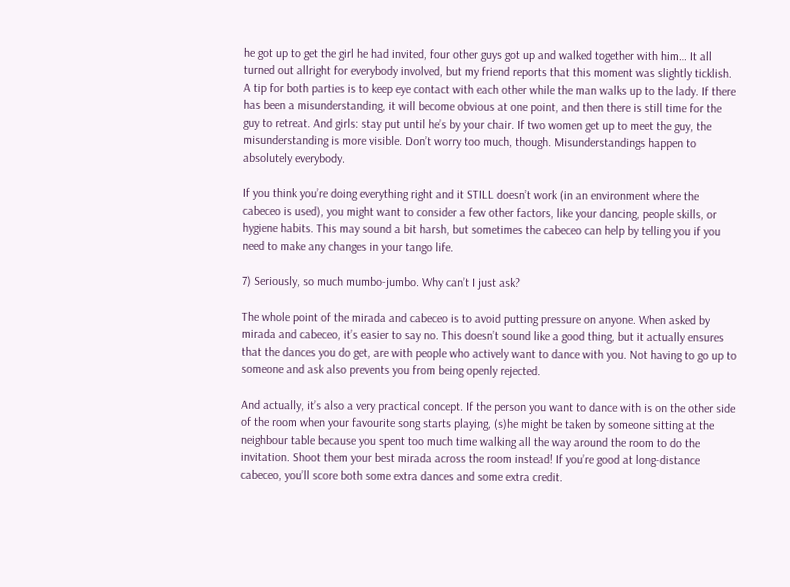he got up to get the girl he had invited, four other guys got up and walked together with him… It all turned out allright for everybody involved, but my friend reports that this moment was slightly ticklish. A tip for both parties is to keep eye contact with each other while the man walks up to the lady. If there has been a misunderstanding, it will become obvious at one point, and then there is still time for the guy to retreat. And girls: stay put until he’s by your chair. If two women get up to meet the guy, the misunderstanding is more visible. Don’t worry too much, though. Misunderstandings happen to absolutely everybody.

If you think you’re doing everything right and it STILL doesn’t work (in an environment where the cabeceo is used), you might want to consider a few other factors, like your dancing, people skills, or hygiene habits. This may sound a bit harsh, but sometimes the cabeceo can help by telling you if you need to make any changes in your tango life.

7) Seriously, so much mumbo-jumbo. Why can’t I just ask?

The whole point of the mirada and cabeceo is to avoid putting pressure on anyone. When asked by mirada and cabeceo, it’s easier to say no. This doesn’t sound like a good thing, but it actually ensures that the dances you do get, are with people who actively want to dance with you. Not having to go up to someone and ask also prevents you from being openly rejected.

And actually, it’s also a very practical concept. If the person you want to dance with is on the other side of the room when your favourite song starts playing, (s)he might be taken by someone sitting at the neighbour table because you spent too much time walking all the way around the room to do the invitation. Shoot them your best mirada across the room instead! If you’re good at long-distance cabeceo, you’ll score both some extra dances and some extra credit.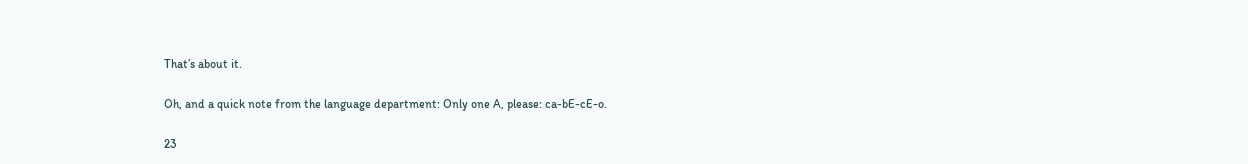That’s about it.

Oh, and a quick note from the language department: Only one A, please: ca-bE-cE-o.

23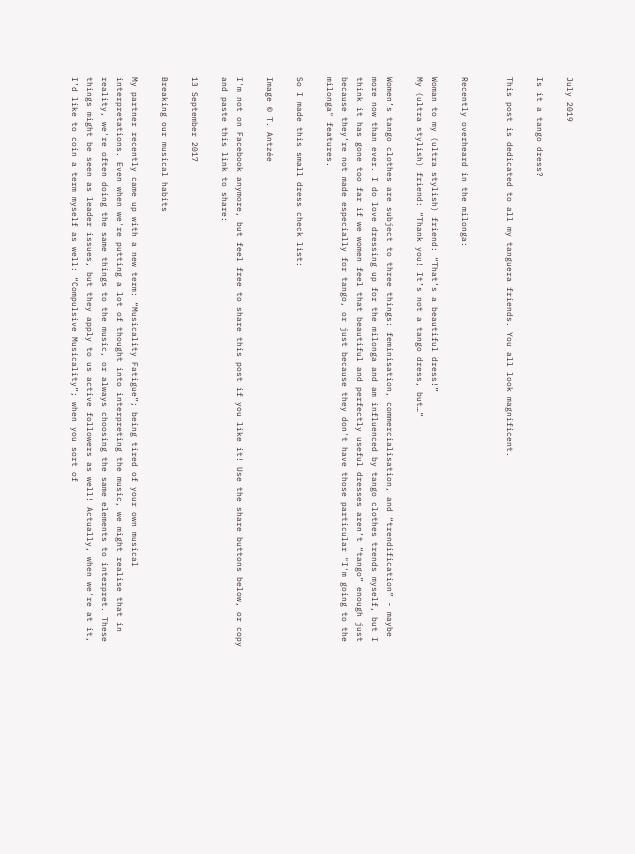July 2019

Is it a tango dress?

This post is dedicated to all my tanguera friends. You all look magnificent.


Recently overheard in the milonga:

Woman to my (ultra stylish) friend: “That’s a beautiful dress!”
My (ultra stylish) friend: “Thank you! It’s not a tango dress, but…”

Women’s tango clothes are subject to three things: feminisation, commercialisation, and “trendification” - maybe more now than ever. I do love dressing up for the milonga and am influenced by tango clothes trends myself, but I think it has gone too far if we women feel that beautiful and perfectly useful dresses aren’t “tango” enough just because they’re not made especially for tango, or just because they don't have those particular "I'm going to the milonga" features.

So I made this small dress check list:

Image © T. Antzée

I'm not on Facebook anymore, but feel free to share this post if you like it! Use the share buttons below, or copy and paste this link to share:

13 September 2017

Breaking our musical habits

My partner recently came up with a new term: “Musicality Fatigue”; being tired of your own musical interpretations. Even when we're putting a lot of thought into interpreting the music, we might realise that in reality, we're often doing the same things to the music, or always choosing the same elements to interpret. These things might be seen as leader issues, but they apply to us active followers as well! Actually, when we're at it, I’d like to coin a term myself as well: “Compulsive Musicality”; when you sort of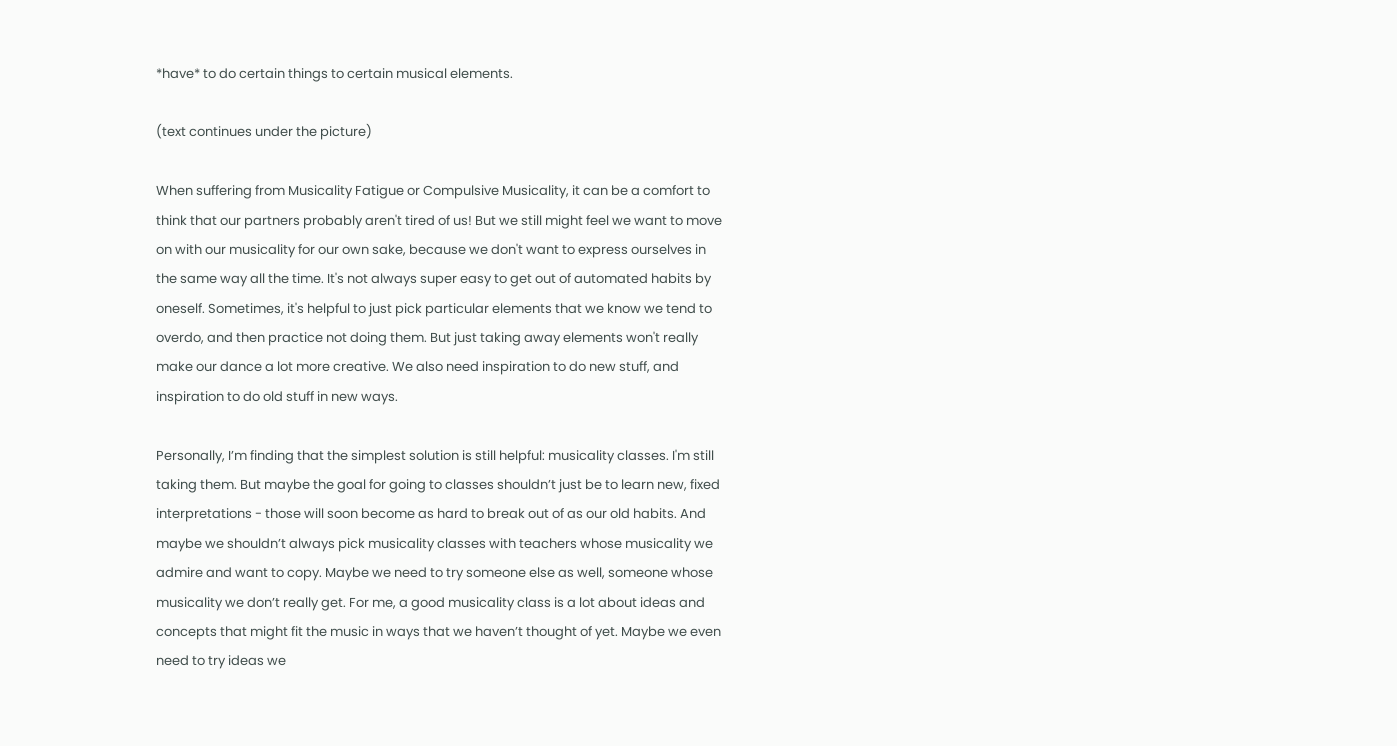*have* to do certain things to certain musical elements.

(text continues under the picture)

When suffering from Musicality Fatigue or Compulsive Musicality, it can be a comfort to think that our partners probably aren't tired of us! But we still might feel we want to move on with our musicality for our own sake, because we don't want to express ourselves in the same way all the time. It's not always super easy to get out of automated habits by oneself. Sometimes, it's helpful to just pick particular elements that we know we tend to overdo, and then practice not doing them. But just taking away elements won't really make our dance a lot more creative. We also need inspiration to do new stuff, and inspiration to do old stuff in new ways.

Personally, I’m finding that the simplest solution is still helpful: musicality classes. I'm still taking them. But maybe the goal for going to classes shouldn’t just be to learn new, fixed interpretations - those will soon become as hard to break out of as our old habits. And maybe we shouldn’t always pick musicality classes with teachers whose musicality we admire and want to copy. Maybe we need to try someone else as well, someone whose musicality we don’t really get. For me, a good musicality class is a lot about ideas and concepts that might fit the music in ways that we haven’t thought of yet. Maybe we even need to try ideas we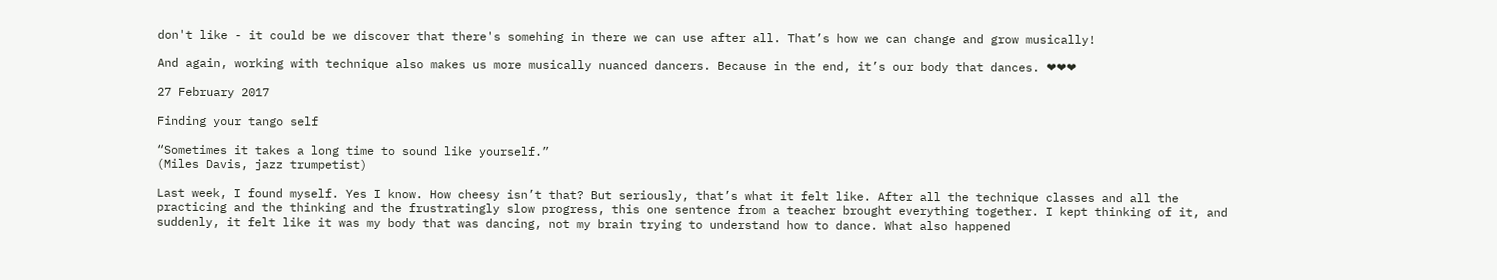don't like - it could be we discover that there's somehing in there we can use after all. That’s how we can change and grow musically!

And again, working with technique also makes us more musically nuanced dancers. Because in the end, it’s our body that dances. ❤❤❤

27 February 2017

Finding your tango self

“Sometimes it takes a long time to sound like yourself.”
(Miles Davis, jazz trumpetist)

Last week, I found myself. Yes I know. How cheesy isn’t that? But seriously, that’s what it felt like. After all the technique classes and all the practicing and the thinking and the frustratingly slow progress, this one sentence from a teacher brought everything together. I kept thinking of it, and suddenly, it felt like it was my body that was dancing, not my brain trying to understand how to dance. What also happened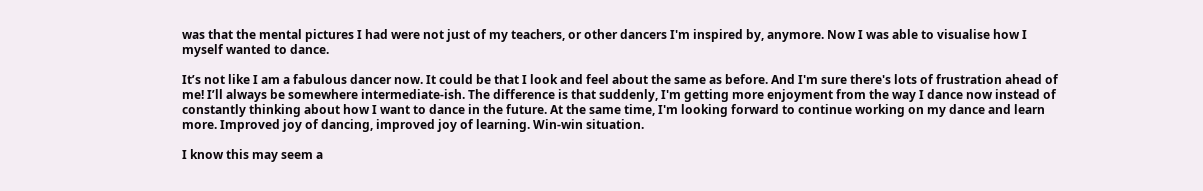was that the mental pictures I had were not just of my teachers, or other dancers I'm inspired by, anymore. Now I was able to visualise how I myself wanted to dance.

It’s not like I am a fabulous dancer now. It could be that I look and feel about the same as before. And I'm sure there's lots of frustration ahead of me! I’ll always be somewhere intermediate-ish. The difference is that suddenly, I'm getting more enjoyment from the way I dance now instead of constantly thinking about how I want to dance in the future. At the same time, I'm looking forward to continue working on my dance and learn more. Improved joy of dancing, improved joy of learning. Win-win situation.

I know this may seem a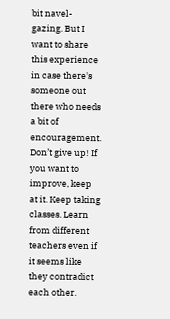bit navel-gazing. But I want to share this experience in case there's someone out there who needs a bit of encouragement. Don’t give up! If you want to improve, keep at it. Keep taking classes. Learn from different teachers even if it seems like they contradict each other.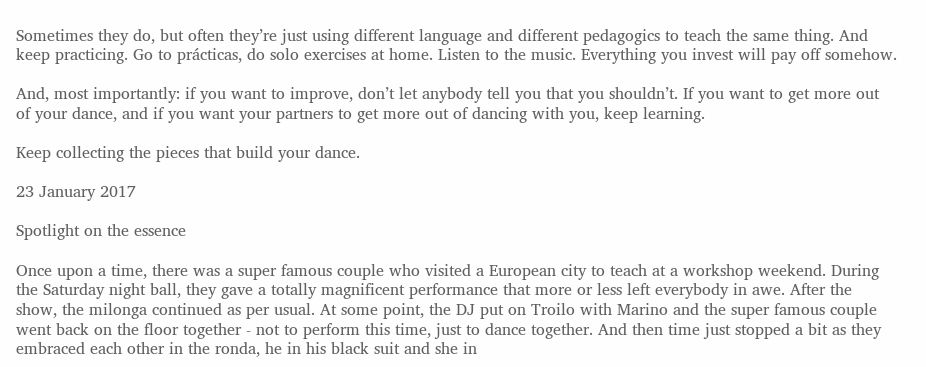Sometimes they do, but often they’re just using different language and different pedagogics to teach the same thing. And keep practicing. Go to prácticas, do solo exercises at home. Listen to the music. Everything you invest will pay off somehow.

And, most importantly: if you want to improve, don’t let anybody tell you that you shouldn’t. If you want to get more out of your dance, and if you want your partners to get more out of dancing with you, keep learning.

Keep collecting the pieces that build your dance.

23 January 2017

Spotlight on the essence

Once upon a time, there was a super famous couple who visited a European city to teach at a workshop weekend. During the Saturday night ball, they gave a totally magnificent performance that more or less left everybody in awe. After the show, the milonga continued as per usual. At some point, the DJ put on Troilo with Marino and the super famous couple went back on the floor together - not to perform this time, just to dance together. And then time just stopped a bit as they embraced each other in the ronda, he in his black suit and she in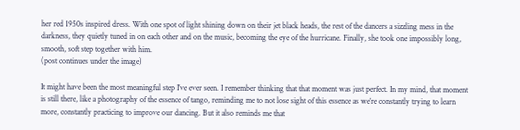her red 1950s inspired dress. With one spot of light shining down on their jet black heads, the rest of the dancers a sizzling mess in the darkness, they quietly tuned in on each other and on the music, becoming the eye of the hurricane. Finally, she took one impossibly long, smooth, soft step together with him.
(post continues under the image)

It might have been the most meaningful step I’ve ever seen. I remember thinking that that moment was just perfect. In my mind, that moment is still there, like a photography of the essence of tango, reminding me to not lose sight of this essence as we’re constantly trying to learn more, constantly practicing to improve our dancing. But it also reminds me that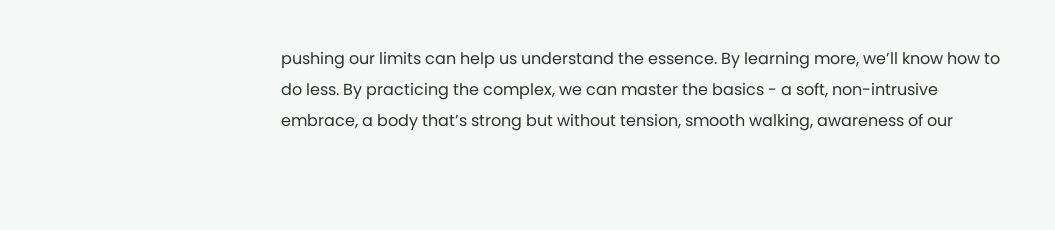pushing our limits can help us understand the essence. By learning more, we’ll know how to do less. By practicing the complex, we can master the basics - a soft, non-intrusive embrace, a body that’s strong but without tension, smooth walking, awareness of our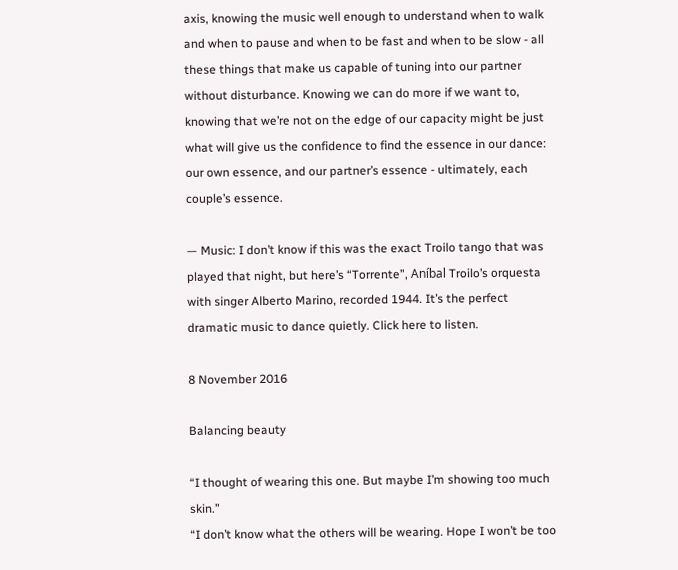axis, knowing the music well enough to understand when to walk and when to pause and when to be fast and when to be slow - all these things that make us capable of tuning into our partner without disturbance. Knowing we can do more if we want to, knowing that we’re not on the edge of our capacity might be just what will give us the confidence to find the essence in our dance: our own essence, and our partner’s essence - ultimately, each couple’s essence.

— Music: I don’t know if this was the exact Troilo tango that was played that night, but here’s “Torrente”, Aníbal Troilo’s orquesta with singer Alberto Marino, recorded 1944. It’s the perfect dramatic music to dance quietly. Click here to listen.

8 November 2016

Balancing beauty

“I thought of wearing this one. But maybe I’m showing too much skin.”
“I don’t know what the others will be wearing. Hope I won’t be too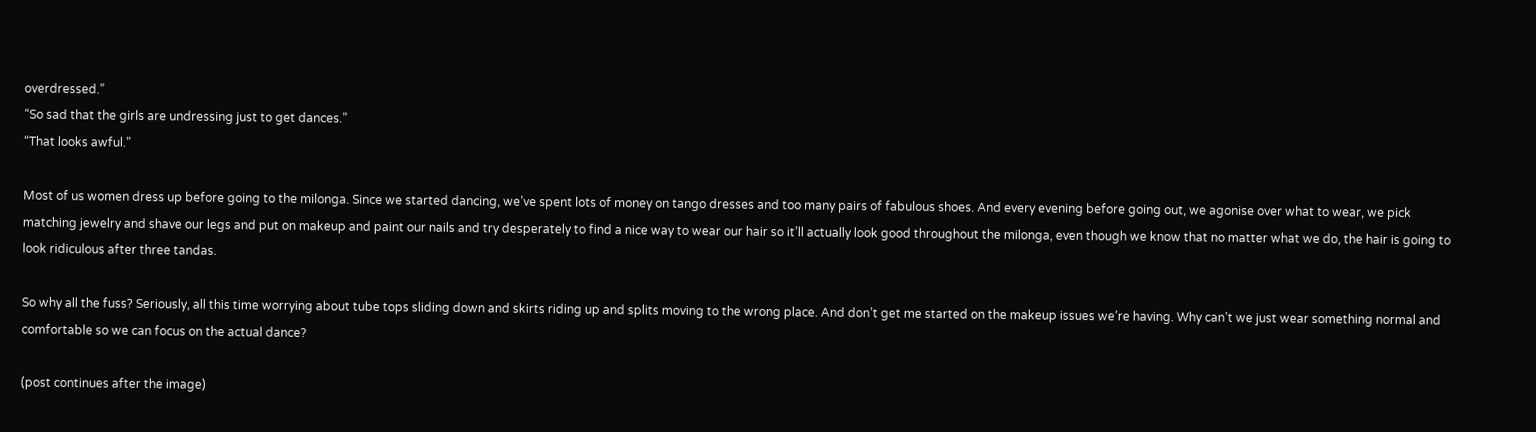overdressed.”
“So sad that the girls are undressing just to get dances.”
“That looks awful.”

Most of us women dress up before going to the milonga. Since we started dancing, we’ve spent lots of money on tango dresses and too many pairs of fabulous shoes. And every evening before going out, we agonise over what to wear, we pick matching jewelry and shave our legs and put on makeup and paint our nails and try desperately to find a nice way to wear our hair so it’ll actually look good throughout the milonga, even though we know that no matter what we do, the hair is going to look ridiculous after three tandas.

So why all the fuss? Seriously, all this time worrying about tube tops sliding down and skirts riding up and splits moving to the wrong place. And don’t get me started on the makeup issues we’re having. Why can’t we just wear something normal and comfortable so we can focus on the actual dance?

(post continues after the image)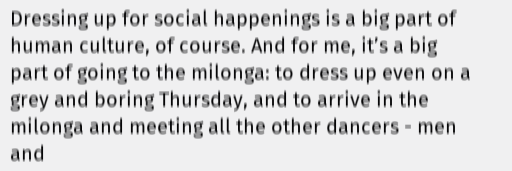Dressing up for social happenings is a big part of human culture, of course. And for me, it’s a big part of going to the milonga: to dress up even on a grey and boring Thursday, and to arrive in the milonga and meeting all the other dancers - men and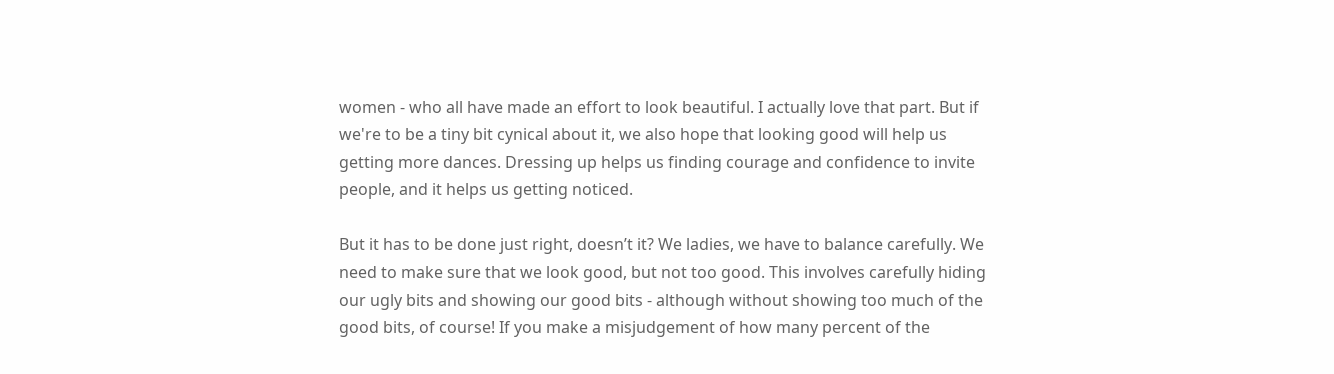women - who all have made an effort to look beautiful. I actually love that part. But if we're to be a tiny bit cynical about it, we also hope that looking good will help us getting more dances. Dressing up helps us finding courage and confidence to invite people, and it helps us getting noticed.

But it has to be done just right, doesn’t it? We ladies, we have to balance carefully. We need to make sure that we look good, but not too good. This involves carefully hiding our ugly bits and showing our good bits - although without showing too much of the good bits, of course! If you make a misjudgement of how many percent of the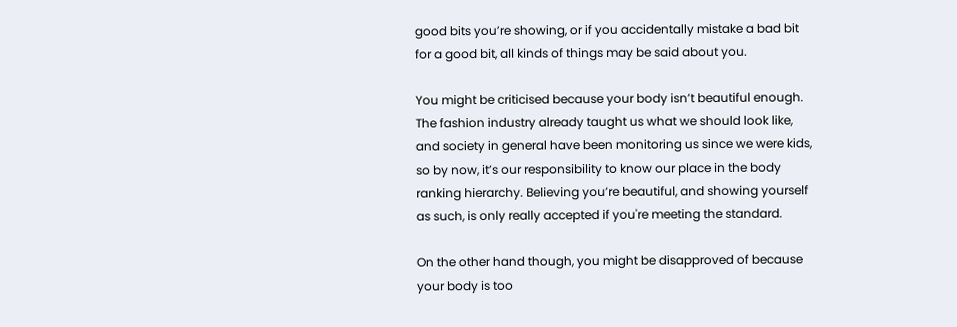good bits you’re showing, or if you accidentally mistake a bad bit for a good bit, all kinds of things may be said about you.

You might be criticised because your body isn’t beautiful enough. The fashion industry already taught us what we should look like, and society in general have been monitoring us since we were kids, so by now, it’s our responsibility to know our place in the body ranking hierarchy. Believing you’re beautiful, and showing yourself as such, is only really accepted if you're meeting the standard.

On the other hand though, you might be disapproved of because your body is too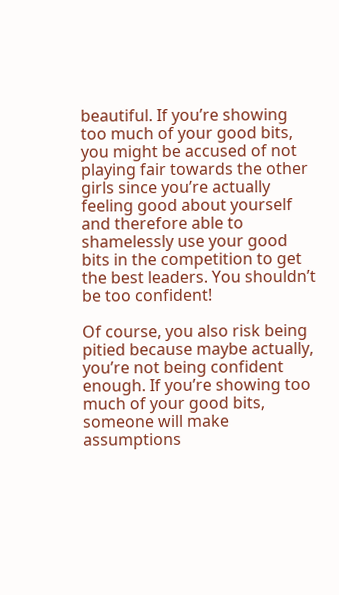beautiful. If you’re showing too much of your good bits, you might be accused of not playing fair towards the other girls since you’re actually feeling good about yourself and therefore able to shamelessly use your good bits in the competition to get the best leaders. You shouldn’t be too confident!

Of course, you also risk being pitied because maybe actually, you’re not being confident enough. If you’re showing too much of your good bits, someone will make assumptions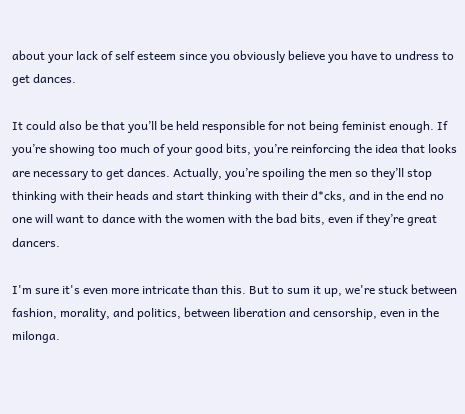about your lack of self esteem since you obviously believe you have to undress to get dances.

It could also be that you’ll be held responsible for not being feminist enough. If you’re showing too much of your good bits, you’re reinforcing the idea that looks are necessary to get dances. Actually, you’re spoiling the men so they’ll stop thinking with their heads and start thinking with their d*cks, and in the end no one will want to dance with the women with the bad bits, even if they’re great dancers.

I'm sure it's even more intricate than this. But to sum it up, we're stuck between fashion, morality, and politics, between liberation and censorship, even in the milonga.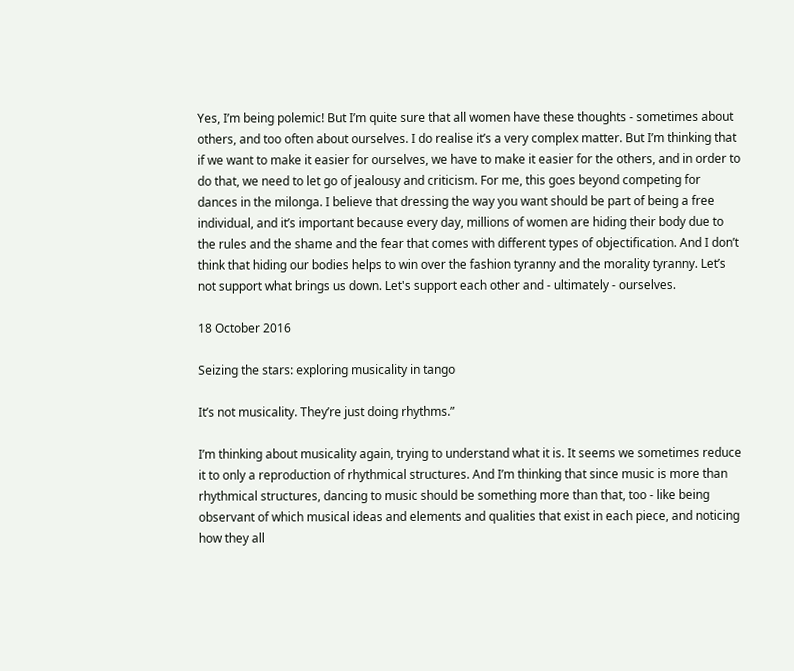Yes, I’m being polemic! But I’m quite sure that all women have these thoughts - sometimes about others, and too often about ourselves. I do realise it’s a very complex matter. But I’m thinking that if we want to make it easier for ourselves, we have to make it easier for the others, and in order to do that, we need to let go of jealousy and criticism. For me, this goes beyond competing for dances in the milonga. I believe that dressing the way you want should be part of being a free individual, and it’s important because every day, millions of women are hiding their body due to the rules and the shame and the fear that comes with different types of objectification. And I don’t think that hiding our bodies helps to win over the fashion tyranny and the morality tyranny. Let’s not support what brings us down. Let's support each other and - ultimately - ourselves.

18 October 2016

Seizing the stars: exploring musicality in tango

It’s not musicality. They’re just doing rhythms.”

I’m thinking about musicality again, trying to understand what it is. It seems we sometimes reduce it to only a reproduction of rhythmical structures. And I’m thinking that since music is more than rhythmical structures, dancing to music should be something more than that, too - like being observant of which musical ideas and elements and qualities that exist in each piece, and noticing how they all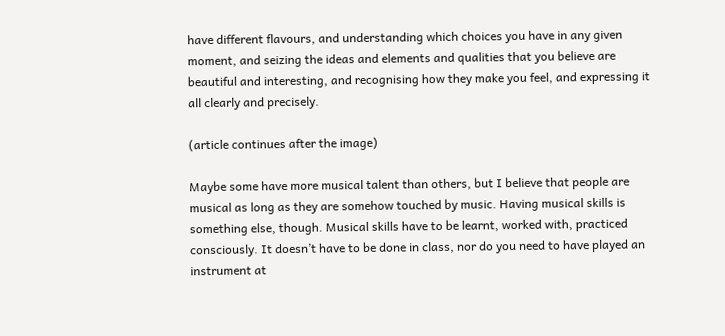have different flavours, and understanding which choices you have in any given moment, and seizing the ideas and elements and qualities that you believe are beautiful and interesting, and recognising how they make you feel, and expressing it all clearly and precisely.

(article continues after the image)

Maybe some have more musical talent than others, but I believe that people are musical as long as they are somehow touched by music. Having musical skills is something else, though. Musical skills have to be learnt, worked with, practiced consciously. It doesn’t have to be done in class, nor do you need to have played an instrument at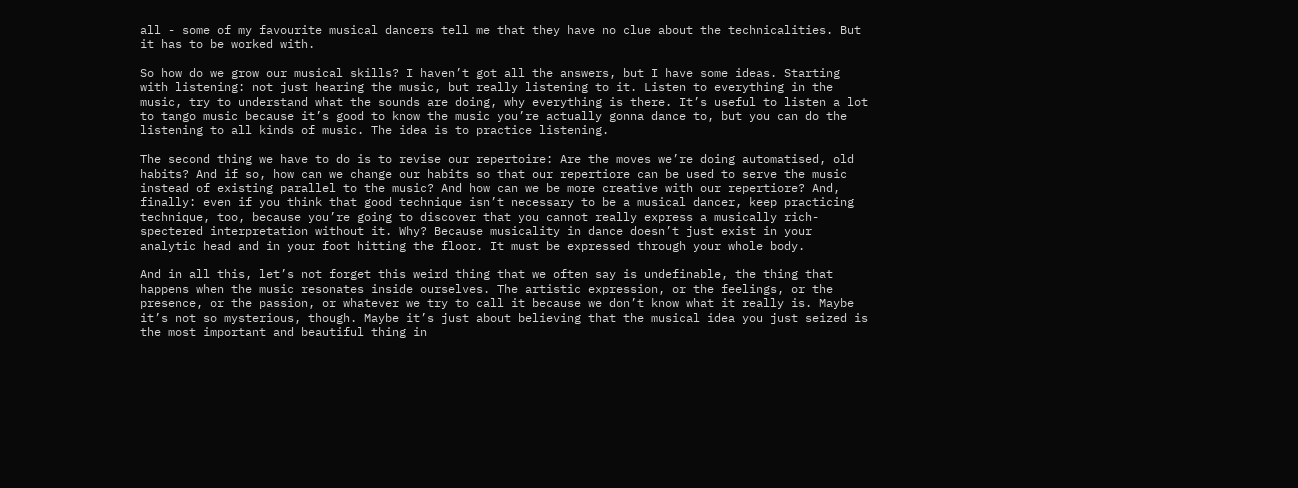all - some of my favourite musical dancers tell me that they have no clue about the technicalities. But it has to be worked with.

So how do we grow our musical skills? I haven’t got all the answers, but I have some ideas. Starting with listening: not just hearing the music, but really listening to it. Listen to everything in the music, try to understand what the sounds are doing, why everything is there. It’s useful to listen a lot to tango music because it’s good to know the music you’re actually gonna dance to, but you can do the listening to all kinds of music. The idea is to practice listening.

The second thing we have to do is to revise our repertoire: Are the moves we’re doing automatised, old habits? And if so, how can we change our habits so that our repertiore can be used to serve the music instead of existing parallel to the music? And how can we be more creative with our repertiore? And, finally: even if you think that good technique isn’t necessary to be a musical dancer, keep practicing technique, too, because you’re going to discover that you cannot really express a musically rich-spectered interpretation without it. Why? Because musicality in dance doesn’t just exist in your analytic head and in your foot hitting the floor. It must be expressed through your whole body.

And in all this, let’s not forget this weird thing that we often say is undefinable, the thing that happens when the music resonates inside ourselves. The artistic expression, or the feelings, or the presence, or the passion, or whatever we try to call it because we don’t know what it really is. Maybe it’s not so mysterious, though. Maybe it’s just about believing that the musical idea you just seized is the most important and beautiful thing in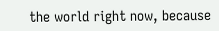the world right now, because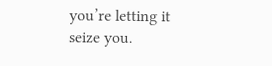you’re letting it seize you.